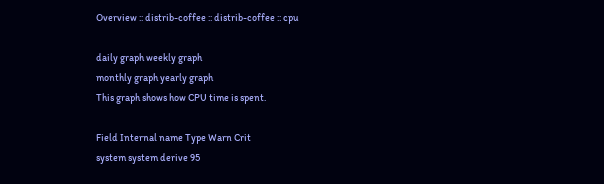Overview :: distrib-coffee :: distrib-coffee :: cpu

daily graph weekly graph
monthly graph yearly graph
This graph shows how CPU time is spent.

Field Internal name Type Warn Crit
system system derive 95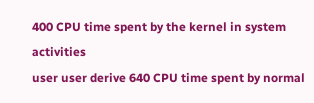400 CPU time spent by the kernel in system activities
user user derive 640 CPU time spent by normal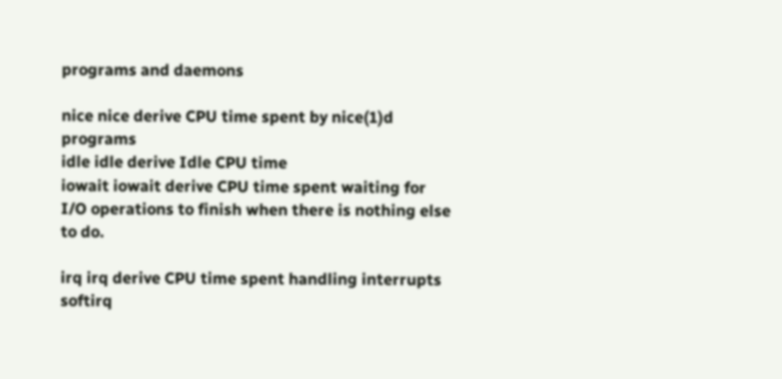programs and daemons

nice nice derive CPU time spent by nice(1)d programs
idle idle derive Idle CPU time
iowait iowait derive CPU time spent waiting for I/O operations to finish when there is nothing else to do.

irq irq derive CPU time spent handling interrupts
softirq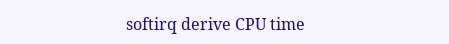softirq derive CPU time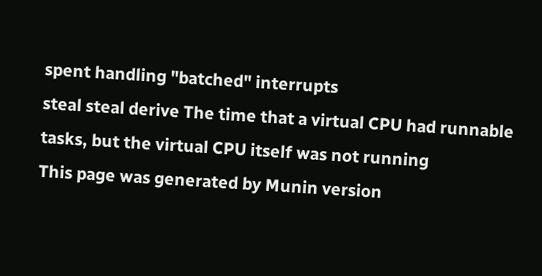spent handling "batched" interrupts
steal steal derive The time that a virtual CPU had runnable tasks, but the virtual CPU itself was not running
This page was generated by Munin version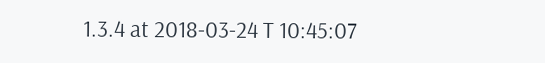1.3.4 at 2018-03-24 T 10:45:07